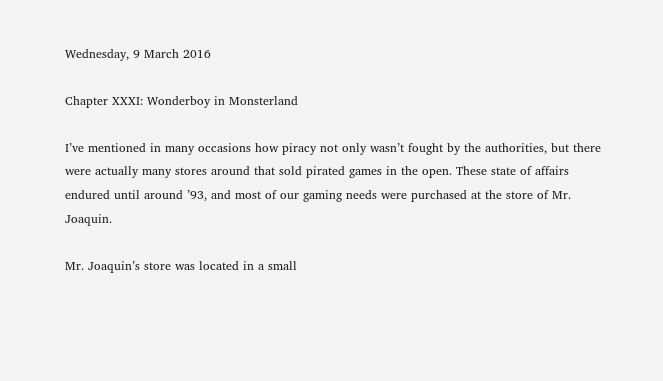Wednesday, 9 March 2016

Chapter XXXI: Wonderboy in Monsterland

I’ve mentioned in many occasions how piracy not only wasn’t fought by the authorities, but there were actually many stores around that sold pirated games in the open. These state of affairs endured until around ’93, and most of our gaming needs were purchased at the store of Mr. Joaquin.

Mr. Joaquin’s store was located in a small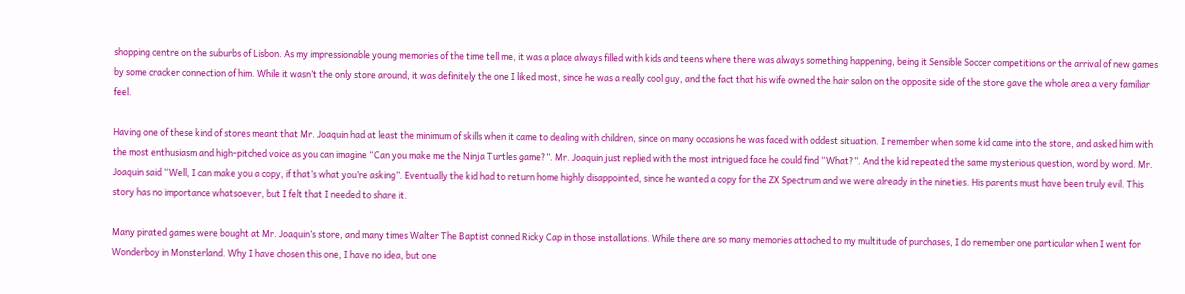shopping centre on the suburbs of Lisbon. As my impressionable young memories of the time tell me, it was a place always filled with kids and teens where there was always something happening, being it Sensible Soccer competitions or the arrival of new games by some cracker connection of him. While it wasn’t the only store around, it was definitely the one I liked most, since he was a really cool guy, and the fact that his wife owned the hair salon on the opposite side of the store gave the whole area a very familiar feel.

Having one of these kind of stores meant that Mr. Joaquin had at least the minimum of skills when it came to dealing with children, since on many occasions he was faced with oddest situation. I remember when some kid came into the store, and asked him with the most enthusiasm and high-pitched voice as you can imagine “Can you make me the Ninja Turtles game?”. Mr. Joaquin just replied with the most intrigued face he could find “What?”. And the kid repeated the same mysterious question, word by word. Mr. Joaquin said “Well, I can make you a copy, if that’s what you’re asking”. Eventually the kid had to return home highly disappointed, since he wanted a copy for the ZX Spectrum and we were already in the nineties. His parents must have been truly evil. This story has no importance whatsoever, but I felt that I needed to share it.

Many pirated games were bought at Mr. Joaquin’s store, and many times Walter The Baptist conned Ricky Cap in those installations. While there are so many memories attached to my multitude of purchases, I do remember one particular when I went for Wonderboy in Monsterland. Why I have chosen this one, I have no idea, but one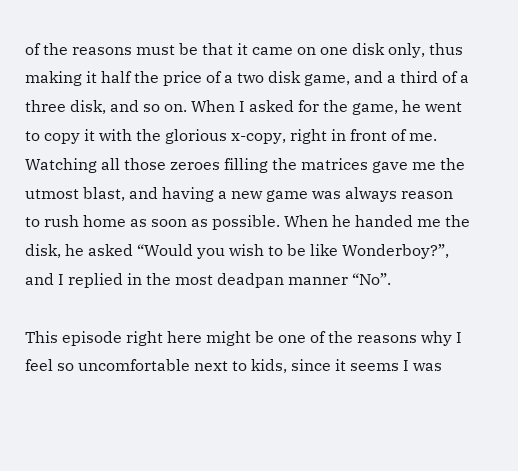of the reasons must be that it came on one disk only, thus making it half the price of a two disk game, and a third of a three disk, and so on. When I asked for the game, he went to copy it with the glorious x-copy, right in front of me. Watching all those zeroes filling the matrices gave me the utmost blast, and having a new game was always reason to rush home as soon as possible. When he handed me the disk, he asked “Would you wish to be like Wonderboy?”, and I replied in the most deadpan manner “No”.

This episode right here might be one of the reasons why I feel so uncomfortable next to kids, since it seems I was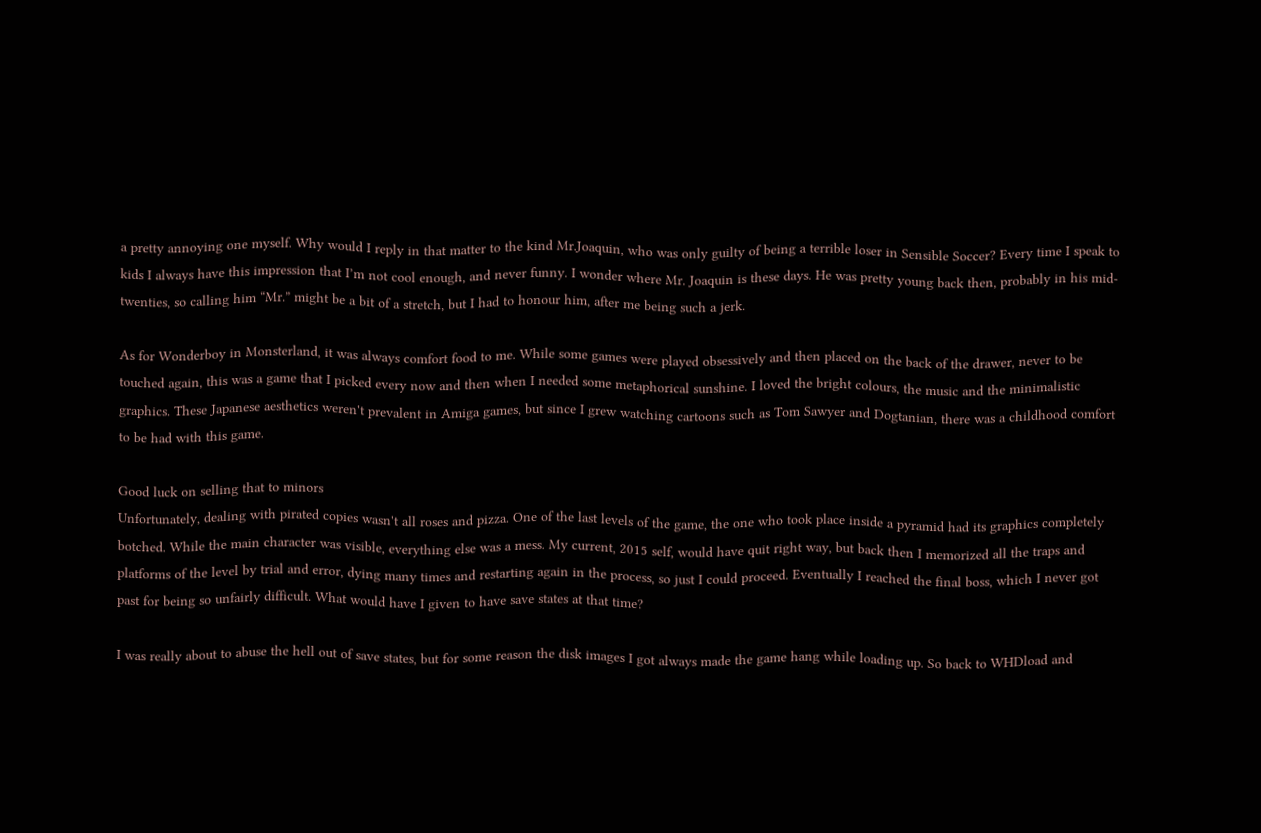a pretty annoying one myself. Why would I reply in that matter to the kind Mr.Joaquin, who was only guilty of being a terrible loser in Sensible Soccer? Every time I speak to kids I always have this impression that I’m not cool enough, and never funny. I wonder where Mr. Joaquin is these days. He was pretty young back then, probably in his mid-twenties, so calling him “Mr.” might be a bit of a stretch, but I had to honour him, after me being such a jerk.

As for Wonderboy in Monsterland, it was always comfort food to me. While some games were played obsessively and then placed on the back of the drawer, never to be touched again, this was a game that I picked every now and then when I needed some metaphorical sunshine. I loved the bright colours, the music and the minimalistic graphics. These Japanese aesthetics weren't prevalent in Amiga games, but since I grew watching cartoons such as Tom Sawyer and Dogtanian, there was a childhood comfort to be had with this game.

Good luck on selling that to minors
Unfortunately, dealing with pirated copies wasn't all roses and pizza. One of the last levels of the game, the one who took place inside a pyramid had its graphics completely botched. While the main character was visible, everything else was a mess. My current, 2015 self, would have quit right way, but back then I memorized all the traps and platforms of the level by trial and error, dying many times and restarting again in the process, so just I could proceed. Eventually I reached the final boss, which I never got past for being so unfairly difficult. What would have I given to have save states at that time?

I was really about to abuse the hell out of save states, but for some reason the disk images I got always made the game hang while loading up. So back to WHDload and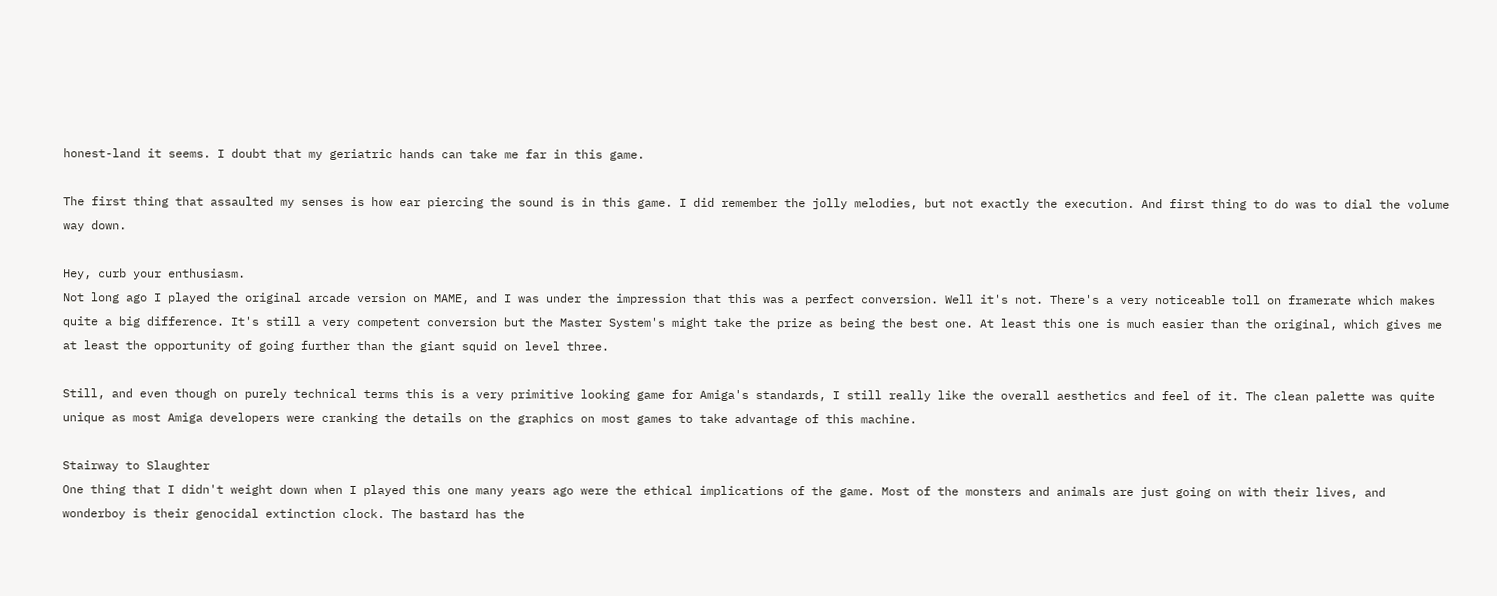honest-land it seems. I doubt that my geriatric hands can take me far in this game.

The first thing that assaulted my senses is how ear piercing the sound is in this game. I did remember the jolly melodies, but not exactly the execution. And first thing to do was to dial the volume way down.

Hey, curb your enthusiasm.
Not long ago I played the original arcade version on MAME, and I was under the impression that this was a perfect conversion. Well it's not. There's a very noticeable toll on framerate which makes quite a big difference. It's still a very competent conversion but the Master System's might take the prize as being the best one. At least this one is much easier than the original, which gives me at least the opportunity of going further than the giant squid on level three.

Still, and even though on purely technical terms this is a very primitive looking game for Amiga's standards, I still really like the overall aesthetics and feel of it. The clean palette was quite unique as most Amiga developers were cranking the details on the graphics on most games to take advantage of this machine.

Stairway to Slaughter
One thing that I didn't weight down when I played this one many years ago were the ethical implications of the game. Most of the monsters and animals are just going on with their lives, and wonderboy is their genocidal extinction clock. The bastard has the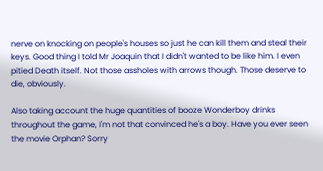nerve on knocking on people's houses so just he can kill them and steal their keys. Good thing I told Mr Joaquin that I didn't wanted to be like him. I even pitied Death itself. Not those assholes with arrows though. Those deserve to die, obviously.

Also taking account the huge quantities of booze Wonderboy drinks throughout the game, I'm not that convinced he's a boy. Have you ever seen the movie Orphan? Sorry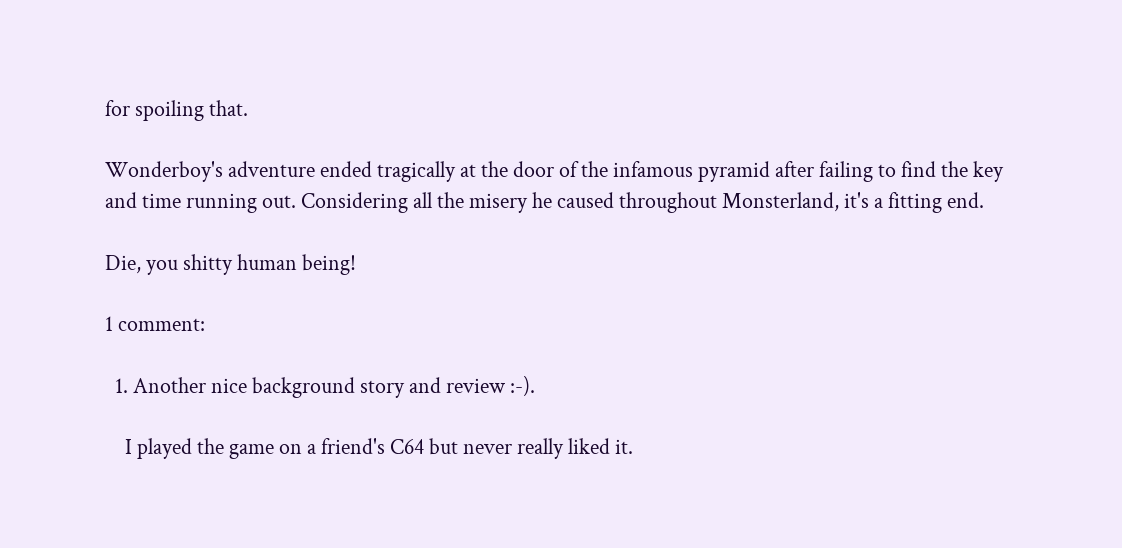for spoiling that.

Wonderboy's adventure ended tragically at the door of the infamous pyramid after failing to find the key and time running out. Considering all the misery he caused throughout Monsterland, it's a fitting end.

Die, you shitty human being!

1 comment:

  1. Another nice background story and review :-).

    I played the game on a friend's C64 but never really liked it.